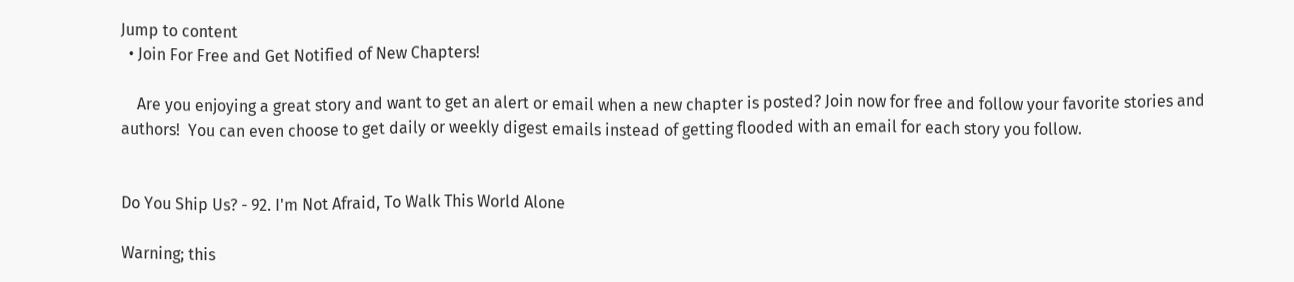Jump to content
  • Join For Free and Get Notified of New Chapters!

    Are you enjoying a great story and want to get an alert or email when a new chapter is posted? Join now for free and follow your favorite stories and authors!  You can even choose to get daily or weekly digest emails instead of getting flooded with an email for each story you follow.


Do You Ship Us? - 92. I'm Not Afraid, To Walk This World Alone

Warning; this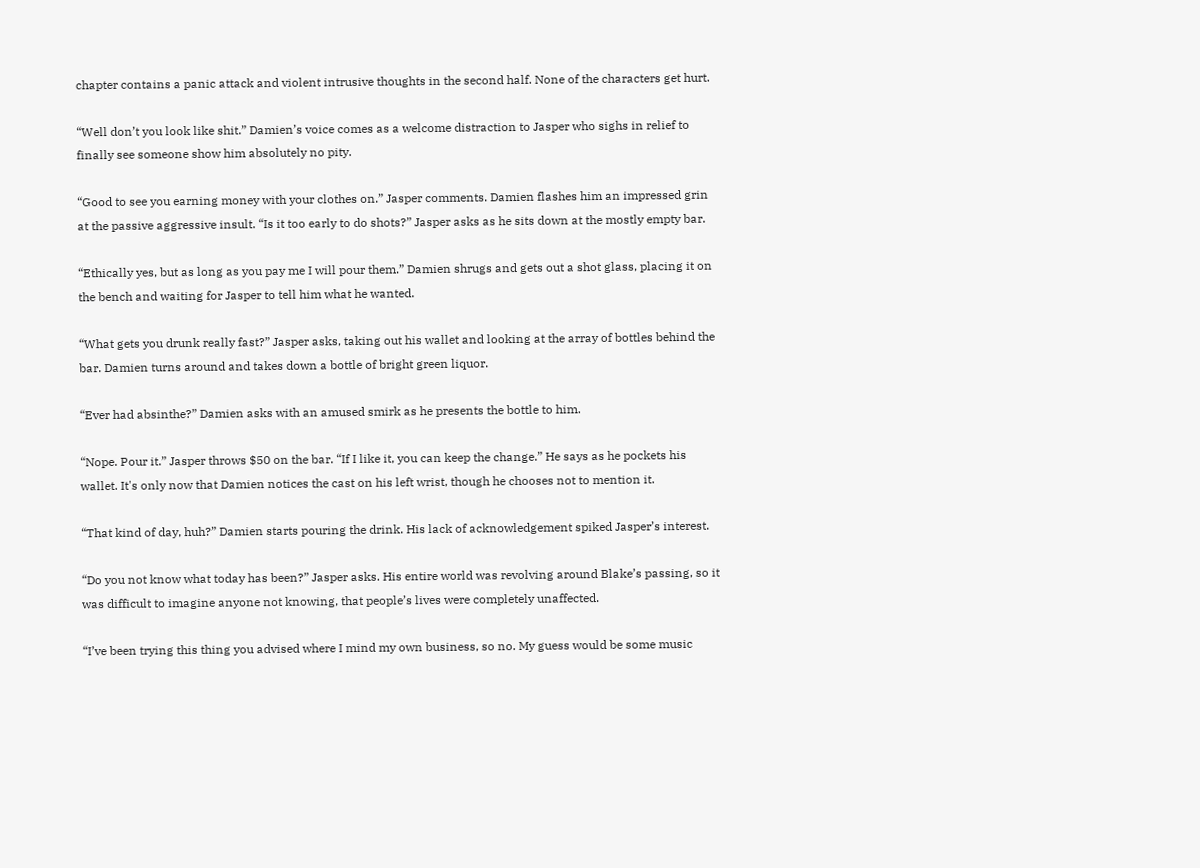chapter contains a panic attack and violent intrusive thoughts in the second half. None of the characters get hurt.

“Well don’t you look like shit.” Damien’s voice comes as a welcome distraction to Jasper who sighs in relief to finally see someone show him absolutely no pity.

“Good to see you earning money with your clothes on.” Jasper comments. Damien flashes him an impressed grin at the passive aggressive insult. “Is it too early to do shots?” Jasper asks as he sits down at the mostly empty bar.

“Ethically yes, but as long as you pay me I will pour them.” Damien shrugs and gets out a shot glass, placing it on the bench and waiting for Jasper to tell him what he wanted.

“What gets you drunk really fast?” Jasper asks, taking out his wallet and looking at the array of bottles behind the bar. Damien turns around and takes down a bottle of bright green liquor.

“Ever had absinthe?” Damien asks with an amused smirk as he presents the bottle to him.

“Nope. Pour it.” Jasper throws $50 on the bar. “If I like it, you can keep the change.” He says as he pockets his wallet. It's only now that Damien notices the cast on his left wrist, though he chooses not to mention it.

“That kind of day, huh?” Damien starts pouring the drink. His lack of acknowledgement spiked Jasper’s interest.

“Do you not know what today has been?” Jasper asks. His entire world was revolving around Blake’s passing, so it was difficult to imagine anyone not knowing, that people’s lives were completely unaffected.

“I’ve been trying this thing you advised where I mind my own business, so no. My guess would be some music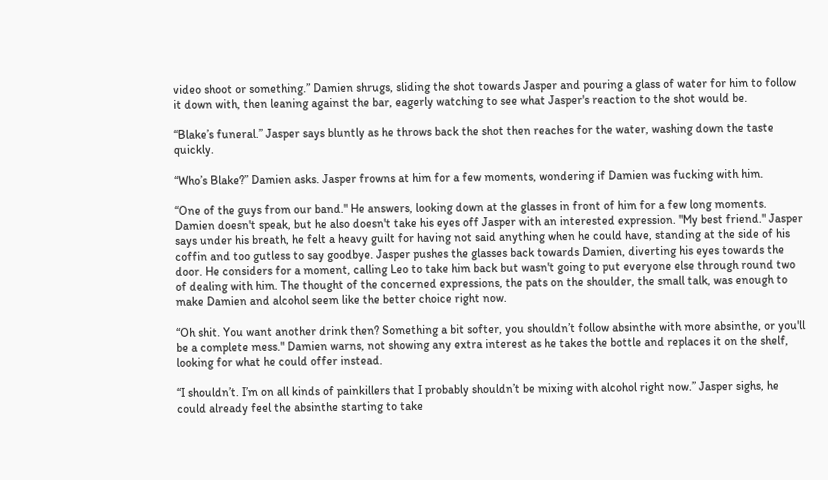video shoot or something.” Damien shrugs, sliding the shot towards Jasper and pouring a glass of water for him to follow it down with, then leaning against the bar, eagerly watching to see what Jasper's reaction to the shot would be.

“Blake’s funeral.” Jasper says bluntly as he throws back the shot then reaches for the water, washing down the taste quickly.

“Who’s Blake?” Damien asks. Jasper frowns at him for a few moments, wondering if Damien was fucking with him.

“One of the guys from our band." He answers, looking down at the glasses in front of him for a few long moments. Damien doesn't speak, but he also doesn't take his eyes off Jasper with an interested expression. "My best friend." Jasper says under his breath, he felt a heavy guilt for having not said anything when he could have, standing at the side of his coffin and too gutless to say goodbye. Jasper pushes the glasses back towards Damien, diverting his eyes towards the door. He considers for a moment, calling Leo to take him back but wasn't going to put everyone else through round two of dealing with him. The thought of the concerned expressions, the pats on the shoulder, the small talk, was enough to make Damien and alcohol seem like the better choice right now.

“Oh shit. You want another drink then? Something a bit softer, you shouldn’t follow absinthe with more absinthe, or you'll be a complete mess." Damien warns, not showing any extra interest as he takes the bottle and replaces it on the shelf, looking for what he could offer instead.

“I shouldn’t. I’m on all kinds of painkillers that I probably shouldn’t be mixing with alcohol right now.” Jasper sighs, he could already feel the absinthe starting to take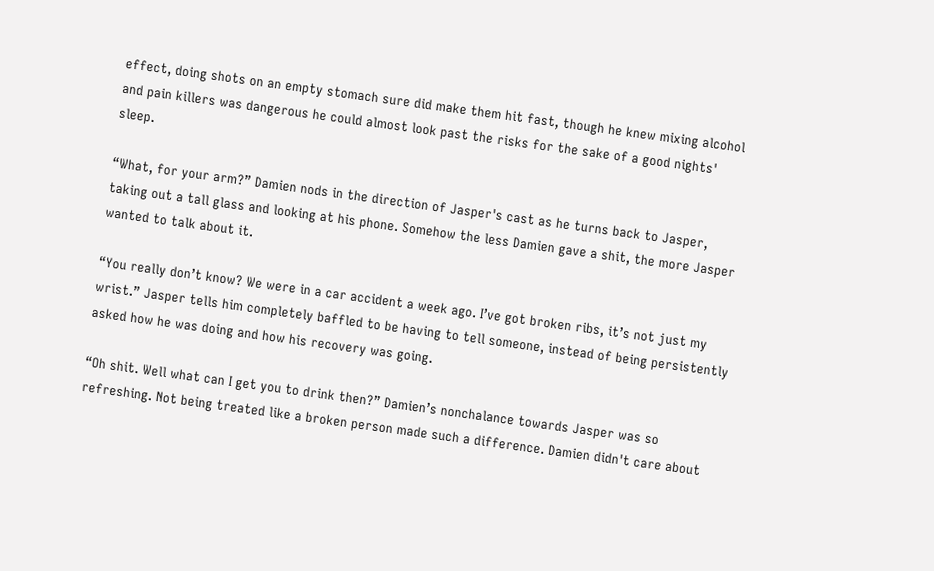effect, doing shots on an empty stomach sure did make them hit fast, though he knew mixing alcohol and pain killers was dangerous he could almost look past the risks for the sake of a good nights' sleep.

“What, for your arm?” Damien nods in the direction of Jasper's cast as he turns back to Jasper, taking out a tall glass and looking at his phone. Somehow the less Damien gave a shit, the more Jasper wanted to talk about it.

“You really don’t know? We were in a car accident a week ago. I’ve got broken ribs, it’s not just my wrist.” Jasper tells him completely baffled to be having to tell someone, instead of being persistently asked how he was doing and how his recovery was going.

“Oh shit. Well what can I get you to drink then?” Damien’s nonchalance towards Jasper was so refreshing. Not being treated like a broken person made such a difference. Damien didn't care about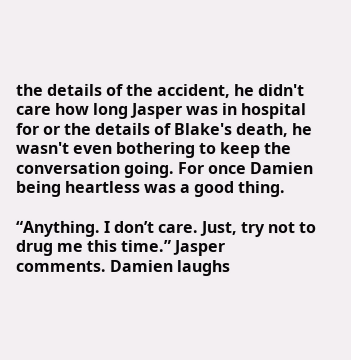the details of the accident, he didn't care how long Jasper was in hospital for or the details of Blake's death, he wasn't even bothering to keep the conversation going. For once Damien being heartless was a good thing.

“Anything. I don’t care. Just, try not to drug me this time.” Jasper comments. Damien laughs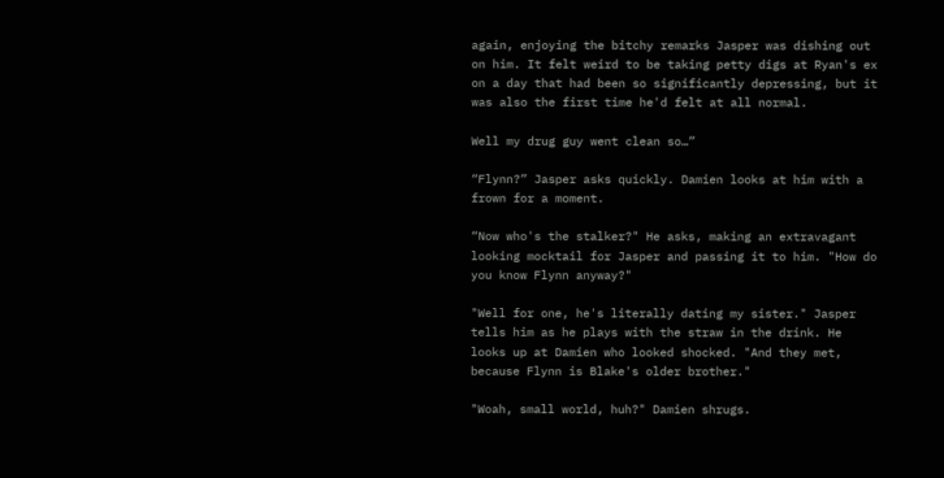again, enjoying the bitchy remarks Jasper was dishing out on him. It felt weird to be taking petty digs at Ryan's ex on a day that had been so significantly depressing, but it was also the first time he'd felt at all normal.

Well my drug guy went clean so…”

“Flynn?” Jasper asks quickly. Damien looks at him with a frown for a moment.

“Now who's the stalker?" He asks, making an extravagant looking mocktail for Jasper and passing it to him. "How do you know Flynn anyway?"

"Well for one, he's literally dating my sister." Jasper tells him as he plays with the straw in the drink. He looks up at Damien who looked shocked. "And they met, because Flynn is Blake's older brother."

"Woah, small world, huh?" Damien shrugs.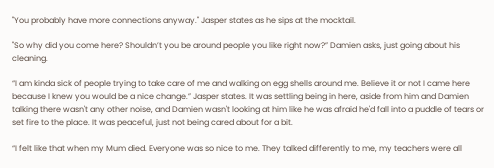"You probably have more connections anyway." Jasper states as he sips at the mocktail.

"So why did you come here? Shouldn’t you be around people you like right now?” Damien asks, just going about his cleaning.

“I am kinda sick of people trying to take care of me and walking on egg shells around me. Believe it or not I came here because I knew you would be a nice change.” Jasper states. It was settling being in here, aside from him and Damien talking there wasn't any other noise, and Damien wasn't looking at him like he was afraid he'd fall into a puddle of tears or set fire to the place. It was peaceful, just not being cared about for a bit.

“I felt like that when my Mum died. Everyone was so nice to me. They talked differently to me, my teachers were all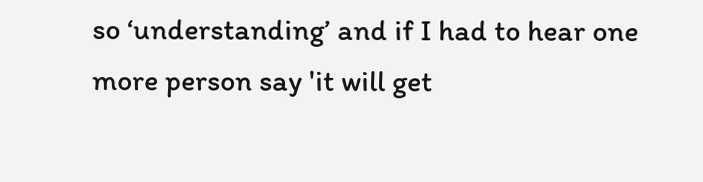so ‘understanding’ and if I had to hear one more person say 'it will get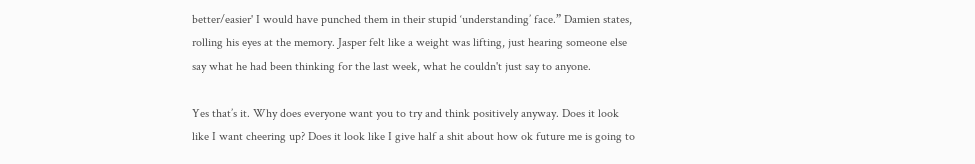better/easier' I would have punched them in their stupid ‘understanding’ face.” Damien states, rolling his eyes at the memory. Jasper felt like a weight was lifting, just hearing someone else say what he had been thinking for the last week, what he couldn't just say to anyone.

Yes that’s it. Why does everyone want you to try and think positively anyway. Does it look like I want cheering up? Does it look like I give half a shit about how ok future me is going to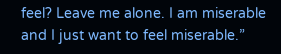feel? Leave me alone. I am miserable and I just want to feel miserable.”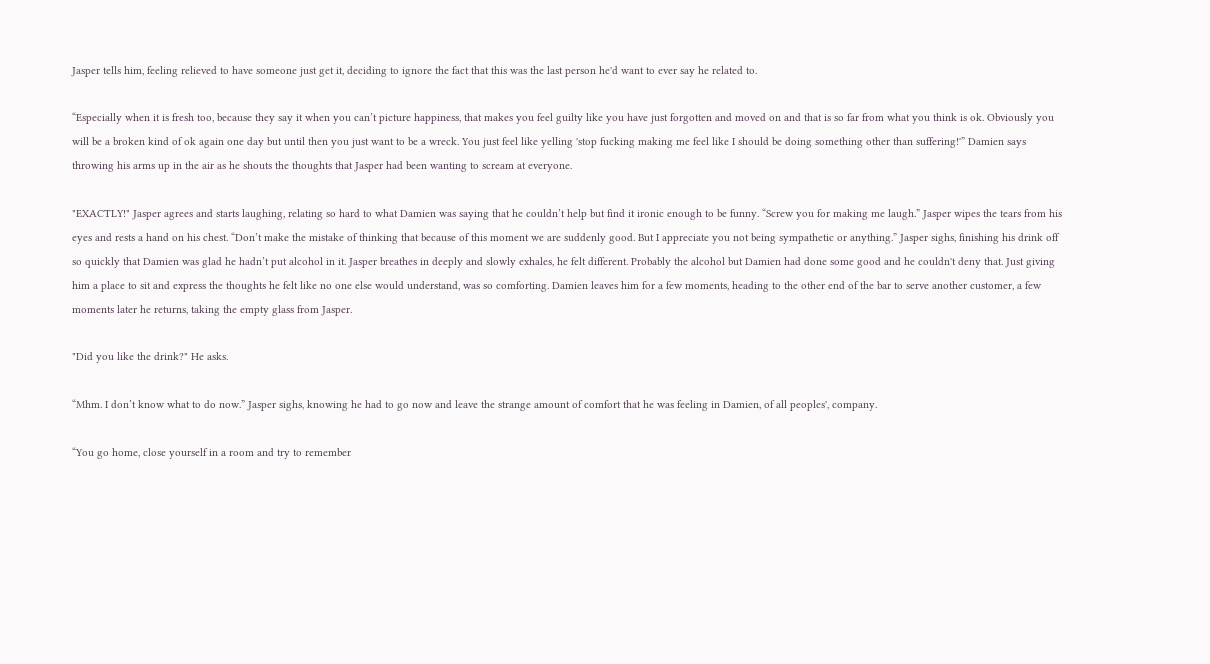Jasper tells him, feeling relieved to have someone just get it, deciding to ignore the fact that this was the last person he'd want to ever say he related to.

“Especially when it is fresh too, because they say it when you can’t picture happiness, that makes you feel guilty like you have just forgotten and moved on and that is so far from what you think is ok. Obviously you will be a broken kind of ok again one day but until then you just want to be a wreck. You just feel like yelling 'stop fucking making me feel like I should be doing something other than suffering!'” Damien says throwing his arms up in the air as he shouts the thoughts that Jasper had been wanting to scream at everyone.

"EXACTLY!" Jasper agrees and starts laughing, relating so hard to what Damien was saying that he couldn’t help but find it ironic enough to be funny. “Screw you for making me laugh.” Jasper wipes the tears from his eyes and rests a hand on his chest. “Don’t make the mistake of thinking that because of this moment we are suddenly good. But I appreciate you not being sympathetic or anything.” Jasper sighs, finishing his drink off so quickly that Damien was glad he hadn’t put alcohol in it. Jasper breathes in deeply and slowly exhales, he felt different. Probably the alcohol but Damien had done some good and he couldn't deny that. Just giving him a place to sit and express the thoughts he felt like no one else would understand, was so comforting. Damien leaves him for a few moments, heading to the other end of the bar to serve another customer, a few moments later he returns, taking the empty glass from Jasper.

"Did you like the drink?" He asks.

“Mhm. I don’t know what to do now.” Jasper sighs, knowing he had to go now and leave the strange amount of comfort that he was feeling in Damien, of all peoples', company.

“You go home, close yourself in a room and try to remember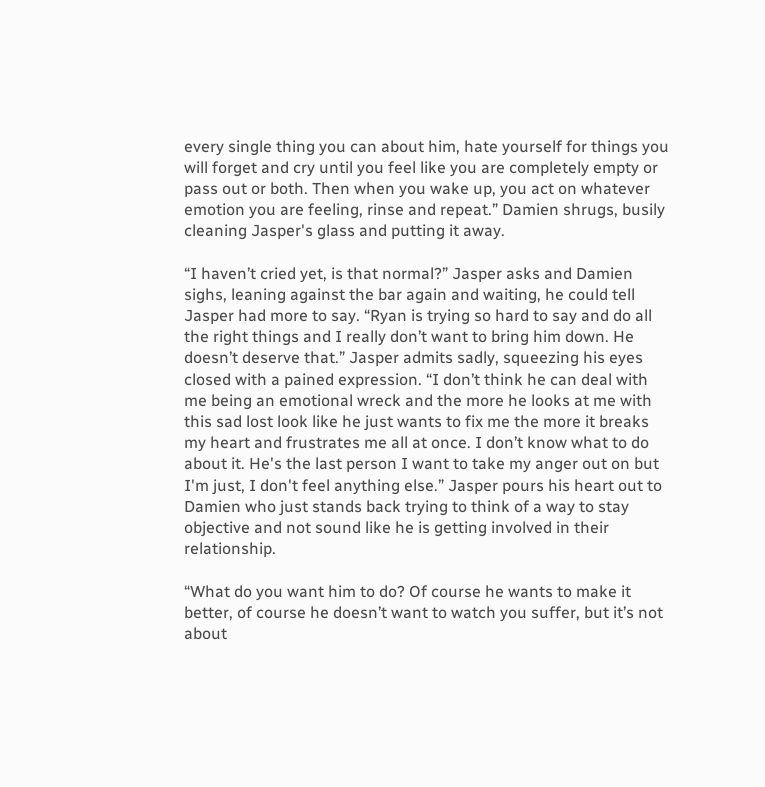every single thing you can about him, hate yourself for things you will forget and cry until you feel like you are completely empty or pass out or both. Then when you wake up, you act on whatever emotion you are feeling, rinse and repeat.” Damien shrugs, busily cleaning Jasper's glass and putting it away.

“I haven’t cried yet, is that normal?” Jasper asks and Damien sighs, leaning against the bar again and waiting, he could tell Jasper had more to say. “Ryan is trying so hard to say and do all the right things and I really don’t want to bring him down. He doesn’t deserve that.” Jasper admits sadly, squeezing his eyes closed with a pained expression. “I don’t think he can deal with me being an emotional wreck and the more he looks at me with this sad lost look like he just wants to fix me the more it breaks my heart and frustrates me all at once. I don’t know what to do about it. He's the last person I want to take my anger out on but I'm just, I don't feel anything else.” Jasper pours his heart out to Damien who just stands back trying to think of a way to stay objective and not sound like he is getting involved in their relationship.

“What do you want him to do? Of course he wants to make it better, of course he doesn’t want to watch you suffer, but it’s not about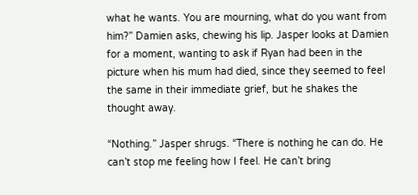what he wants. You are mourning, what do you want from him?” Damien asks, chewing his lip. Jasper looks at Damien for a moment, wanting to ask if Ryan had been in the picture when his mum had died, since they seemed to feel the same in their immediate grief, but he shakes the thought away.

“Nothing.” Jasper shrugs. “There is nothing he can do. He can’t stop me feeling how I feel. He can’t bring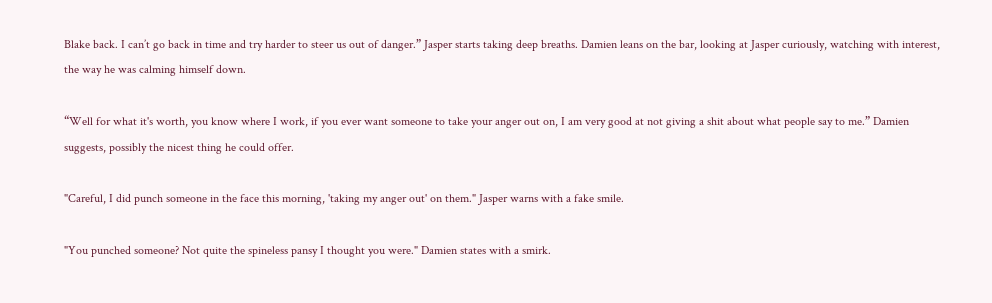Blake back. I can’t go back in time and try harder to steer us out of danger.” Jasper starts taking deep breaths. Damien leans on the bar, looking at Jasper curiously, watching with interest, the way he was calming himself down.

“Well for what it's worth, you know where I work, if you ever want someone to take your anger out on, I am very good at not giving a shit about what people say to me.” Damien suggests, possibly the nicest thing he could offer.

"Careful, I did punch someone in the face this morning, 'taking my anger out' on them." Jasper warns with a fake smile.

"You punched someone? Not quite the spineless pansy I thought you were." Damien states with a smirk.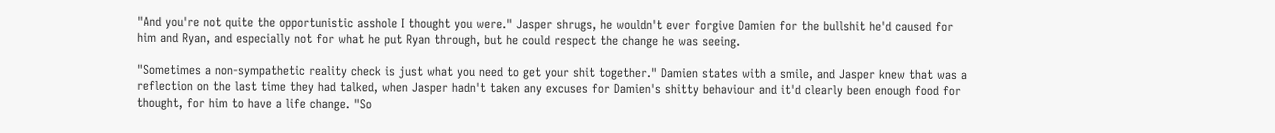"And you're not quite the opportunistic asshole I thought you were." Jasper shrugs, he wouldn't ever forgive Damien for the bullshit he'd caused for him and Ryan, and especially not for what he put Ryan through, but he could respect the change he was seeing.

"Sometimes a non-sympathetic reality check is just what you need to get your shit together." Damien states with a smile, and Jasper knew that was a reflection on the last time they had talked, when Jasper hadn't taken any excuses for Damien's shitty behaviour and it'd clearly been enough food for thought, for him to have a life change. "So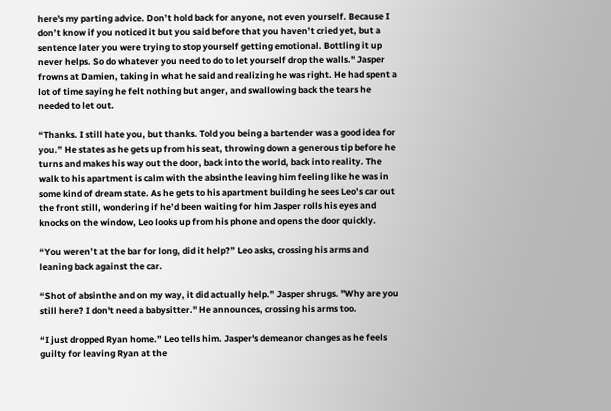here's my parting advice. Don’t hold back for anyone, not even yourself. Because I don’t know if you noticed it but you said before that you haven’t cried yet, but a sentence later you were trying to stop yourself getting emotional. Bottling it up never helps. So do whatever you need to do to let yourself drop the walls." Jasper frowns at Damien, taking in what he said and realizing he was right. He had spent a lot of time saying he felt nothing but anger, and swallowing back the tears he needed to let out.

“Thanks. I still hate you, but thanks. Told you being a bartender was a good idea for you.” He states as he gets up from his seat, throwing down a generous tip before he turns and makes his way out the door, back into the world, back into reality. The walk to his apartment is calm with the absinthe leaving him feeling like he was in some kind of dream state. As he gets to his apartment building he sees Leo’s car out the front still, wondering if he’d been waiting for him Jasper rolls his eyes and knocks on the window, Leo looks up from his phone and opens the door quickly.

“You weren’t at the bar for long, did it help?” Leo asks, crossing his arms and leaning back against the car.

“Shot of absinthe and on my way, it did actually help.” Jasper shrugs. "Why are you still here? I don't need a babysitter." He announces, crossing his arms too.

“I just dropped Ryan home.” Leo tells him. Jasper's demeanor changes as he feels guilty for leaving Ryan at the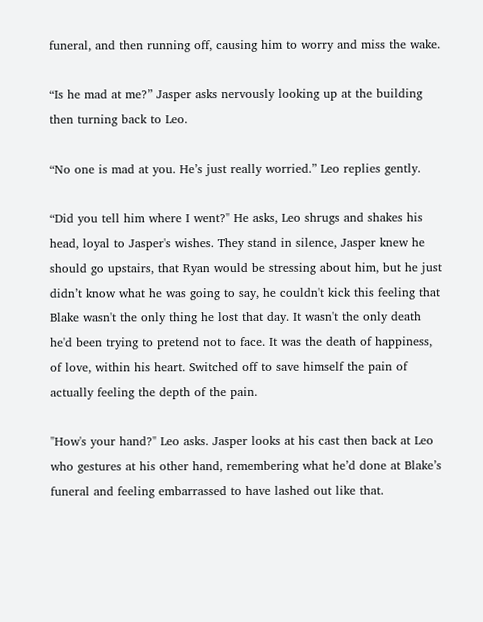funeral, and then running off, causing him to worry and miss the wake.

“Is he mad at me?” Jasper asks nervously looking up at the building then turning back to Leo.

“No one is mad at you. He’s just really worried.” Leo replies gently.

“Did you tell him where I went?" He asks, Leo shrugs and shakes his head, loyal to Jasper's wishes. They stand in silence, Jasper knew he should go upstairs, that Ryan would be stressing about him, but he just didn’t know what he was going to say, he couldn't kick this feeling that Blake wasn't the only thing he lost that day. It wasn't the only death he'd been trying to pretend not to face. It was the death of happiness, of love, within his heart. Switched off to save himself the pain of actually feeling the depth of the pain.

"How's your hand?" Leo asks. Jasper looks at his cast then back at Leo who gestures at his other hand, remembering what he’d done at Blake’s funeral and feeling embarrassed to have lashed out like that.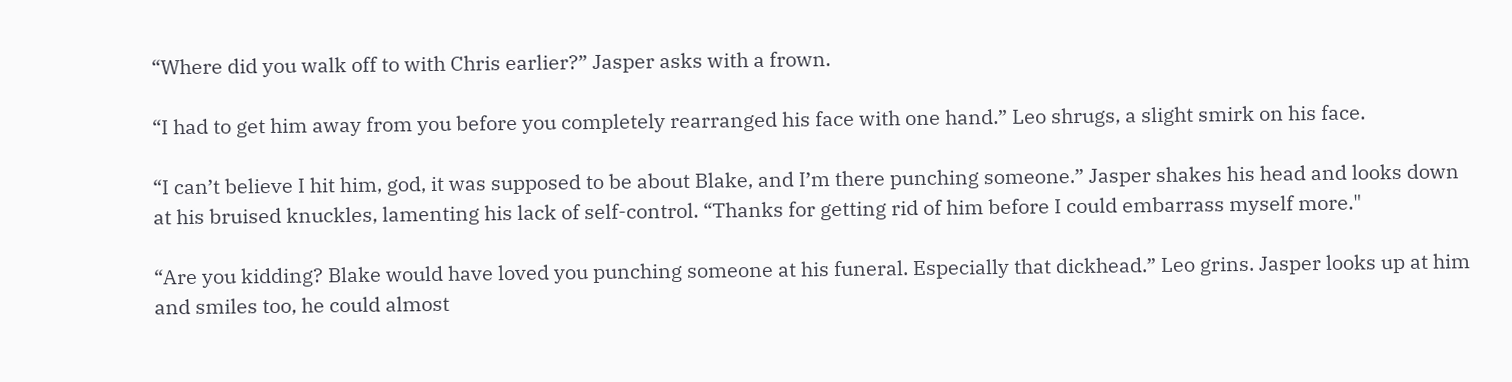“Where did you walk off to with Chris earlier?” Jasper asks with a frown.

“I had to get him away from you before you completely rearranged his face with one hand.” Leo shrugs, a slight smirk on his face.

“I can’t believe I hit him, god, it was supposed to be about Blake, and I’m there punching someone.” Jasper shakes his head and looks down at his bruised knuckles, lamenting his lack of self-control. “Thanks for getting rid of him before I could embarrass myself more."

“Are you kidding? Blake would have loved you punching someone at his funeral. Especially that dickhead.” Leo grins. Jasper looks up at him and smiles too, he could almost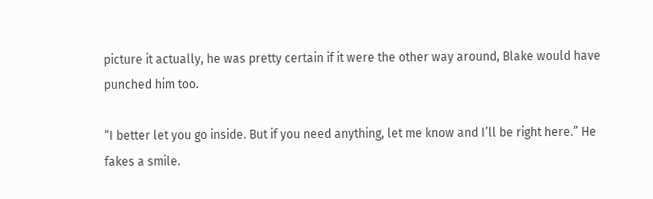picture it actually, he was pretty certain if it were the other way around, Blake would have punched him too.

“I better let you go inside. But if you need anything, let me know and I’ll be right here.” He fakes a smile.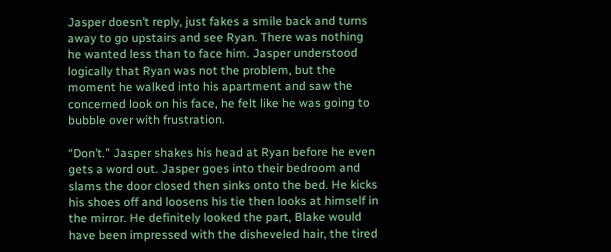Jasper doesn’t reply, just fakes a smile back and turns away to go upstairs and see Ryan. There was nothing he wanted less than to face him. Jasper understood logically that Ryan was not the problem, but the moment he walked into his apartment and saw the concerned look on his face, he felt like he was going to bubble over with frustration.

“Don’t.” Jasper shakes his head at Ryan before he even gets a word out. Jasper goes into their bedroom and slams the door closed then sinks onto the bed. He kicks his shoes off and loosens his tie then looks at himself in the mirror. He definitely looked the part, Blake would have been impressed with the disheveled hair, the tired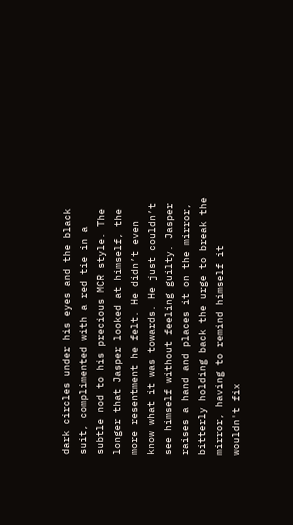dark circles under his eyes and the black suit, complimented with a red tie in a subtle nod to his precious MCR style. The longer that Jasper looked at himself, the more resentment he felt. He didn’t even know what it was towards. He just couldn’t see himself without feeling guilty. Jasper raises a hand and places it on the mirror, bitterly holding back the urge to break the mirror, having to remind himself it wouldn't fix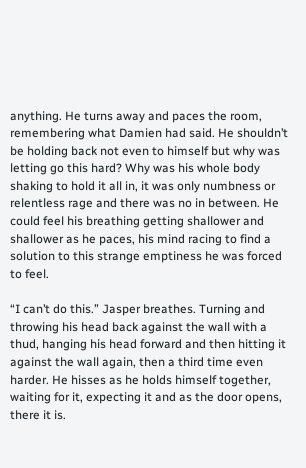anything. He turns away and paces the room, remembering what Damien had said. He shouldn’t be holding back not even to himself but why was letting go this hard? Why was his whole body shaking to hold it all in, it was only numbness or relentless rage and there was no in between. He could feel his breathing getting shallower and shallower as he paces, his mind racing to find a solution to this strange emptiness he was forced to feel.

“I can’t do this.” Jasper breathes. Turning and throwing his head back against the wall with a thud, hanging his head forward and then hitting it against the wall again, then a third time even harder. He hisses as he holds himself together, waiting for it, expecting it and as the door opens, there it is.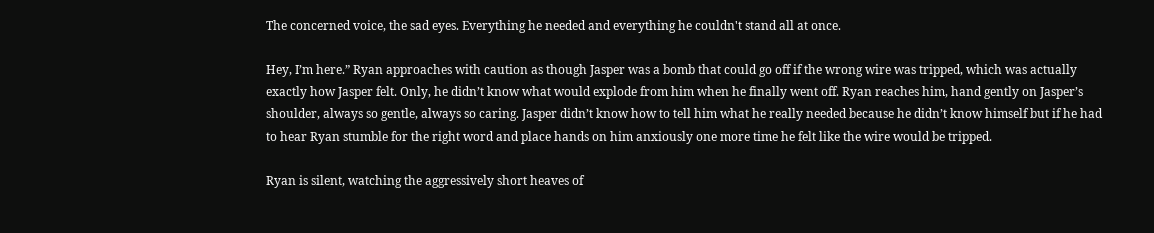The concerned voice, the sad eyes. Everything he needed and everything he couldn't stand all at once.

Hey, I’m here.” Ryan approaches with caution as though Jasper was a bomb that could go off if the wrong wire was tripped, which was actually exactly how Jasper felt. Only, he didn’t know what would explode from him when he finally went off. Ryan reaches him, hand gently on Jasper’s shoulder, always so gentle, always so caring. Jasper didn’t know how to tell him what he really needed because he didn’t know himself but if he had to hear Ryan stumble for the right word and place hands on him anxiously one more time he felt like the wire would be tripped.

Ryan is silent, watching the aggressively short heaves of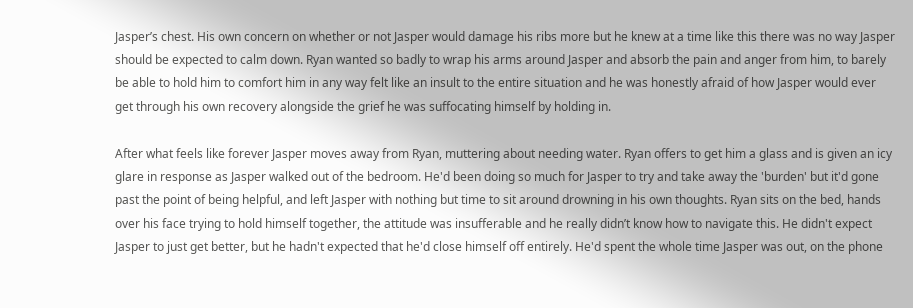Jasper’s chest. His own concern on whether or not Jasper would damage his ribs more but he knew at a time like this there was no way Jasper should be expected to calm down. Ryan wanted so badly to wrap his arms around Jasper and absorb the pain and anger from him, to barely be able to hold him to comfort him in any way felt like an insult to the entire situation and he was honestly afraid of how Jasper would ever get through his own recovery alongside the grief he was suffocating himself by holding in.

After what feels like forever Jasper moves away from Ryan, muttering about needing water. Ryan offers to get him a glass and is given an icy glare in response as Jasper walked out of the bedroom. He'd been doing so much for Jasper to try and take away the 'burden' but it'd gone past the point of being helpful, and left Jasper with nothing but time to sit around drowning in his own thoughts. Ryan sits on the bed, hands over his face trying to hold himself together, the attitude was insufferable and he really didn’t know how to navigate this. He didn't expect Jasper to just get better, but he hadn't expected that he'd close himself off entirely. He'd spent the whole time Jasper was out, on the phone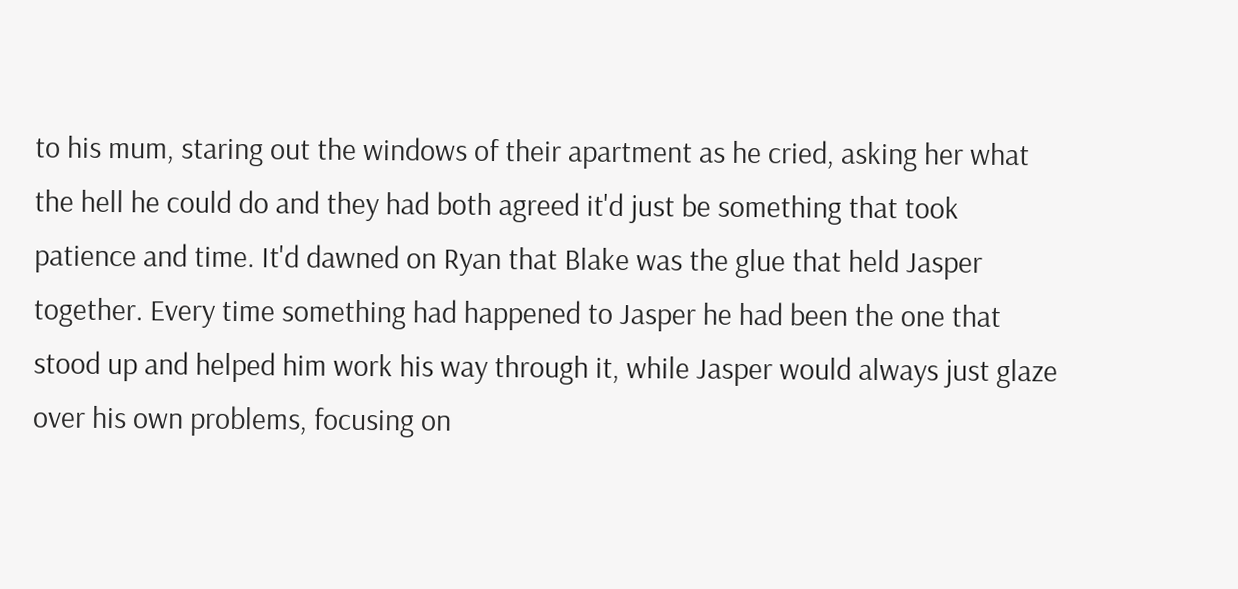to his mum, staring out the windows of their apartment as he cried, asking her what the hell he could do and they had both agreed it'd just be something that took patience and time. It'd dawned on Ryan that Blake was the glue that held Jasper together. Every time something had happened to Jasper he had been the one that stood up and helped him work his way through it, while Jasper would always just glaze over his own problems, focusing on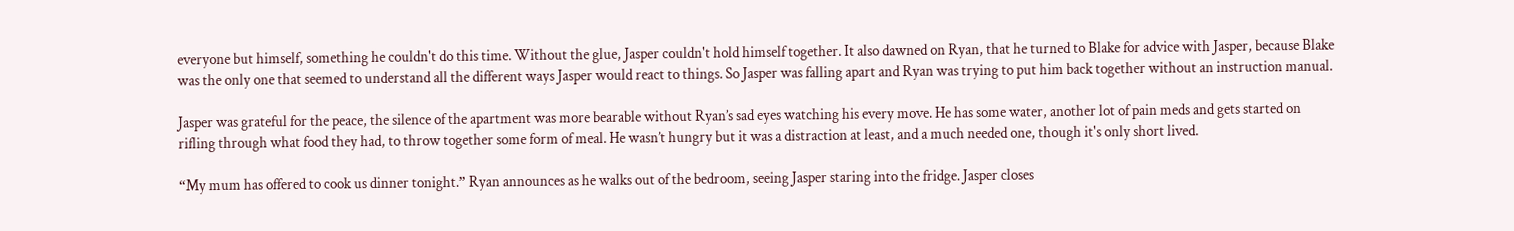everyone but himself, something he couldn't do this time. Without the glue, Jasper couldn't hold himself together. It also dawned on Ryan, that he turned to Blake for advice with Jasper, because Blake was the only one that seemed to understand all the different ways Jasper would react to things. So Jasper was falling apart and Ryan was trying to put him back together without an instruction manual.

Jasper was grateful for the peace, the silence of the apartment was more bearable without Ryan’s sad eyes watching his every move. He has some water, another lot of pain meds and gets started on rifling through what food they had, to throw together some form of meal. He wasn’t hungry but it was a distraction at least, and a much needed one, though it's only short lived.

“My mum has offered to cook us dinner tonight.” Ryan announces as he walks out of the bedroom, seeing Jasper staring into the fridge. Jasper closes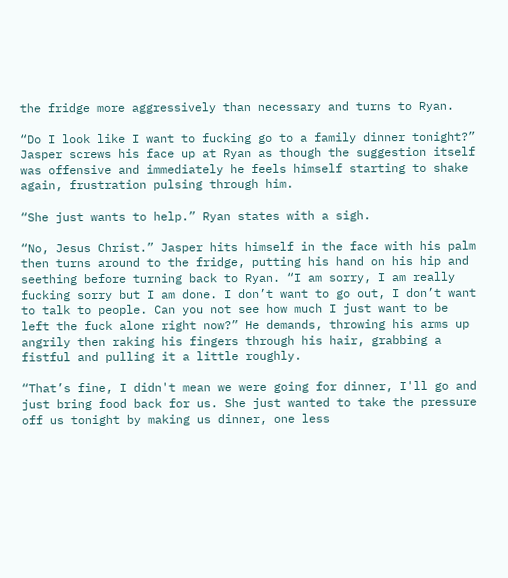the fridge more aggressively than necessary and turns to Ryan.

“Do I look like I want to fucking go to a family dinner tonight?” Jasper screws his face up at Ryan as though the suggestion itself was offensive and immediately he feels himself starting to shake again, frustration pulsing through him.

“She just wants to help.” Ryan states with a sigh.

“No, Jesus Christ.” Jasper hits himself in the face with his palm then turns around to the fridge, putting his hand on his hip and seething before turning back to Ryan. “I am sorry, I am really fucking sorry but I am done. I don’t want to go out, I don’t want to talk to people. Can you not see how much I just want to be left the fuck alone right now?” He demands, throwing his arms up angrily then raking his fingers through his hair, grabbing a fistful and pulling it a little roughly.

“That’s fine, I didn't mean we were going for dinner, I'll go and just bring food back for us. She just wanted to take the pressure off us tonight by making us dinner, one less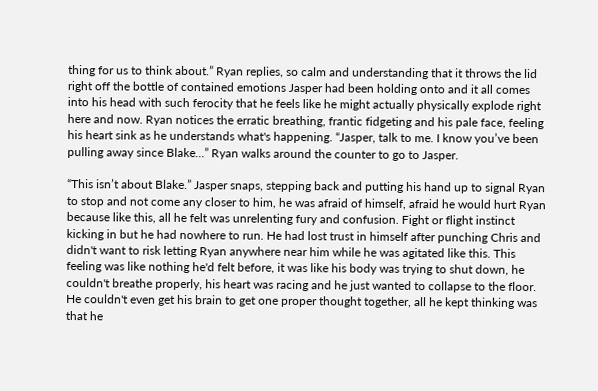thing for us to think about.” Ryan replies, so calm and understanding that it throws the lid right off the bottle of contained emotions Jasper had been holding onto and it all comes into his head with such ferocity that he feels like he might actually physically explode right here and now. Ryan notices the erratic breathing, frantic fidgeting and his pale face, feeling his heart sink as he understands what's happening. “Jasper, talk to me. I know you’ve been pulling away since Blake...” Ryan walks around the counter to go to Jasper.

“This isn’t about Blake.” Jasper snaps, stepping back and putting his hand up to signal Ryan to stop and not come any closer to him, he was afraid of himself, afraid he would hurt Ryan because like this, all he felt was unrelenting fury and confusion. Fight or flight instinct kicking in but he had nowhere to run. He had lost trust in himself after punching Chris and didn't want to risk letting Ryan anywhere near him while he was agitated like this. This feeling was like nothing he'd felt before, it was like his body was trying to shut down, he couldn't breathe properly, his heart was racing and he just wanted to collapse to the floor. He couldn't even get his brain to get one proper thought together, all he kept thinking was that he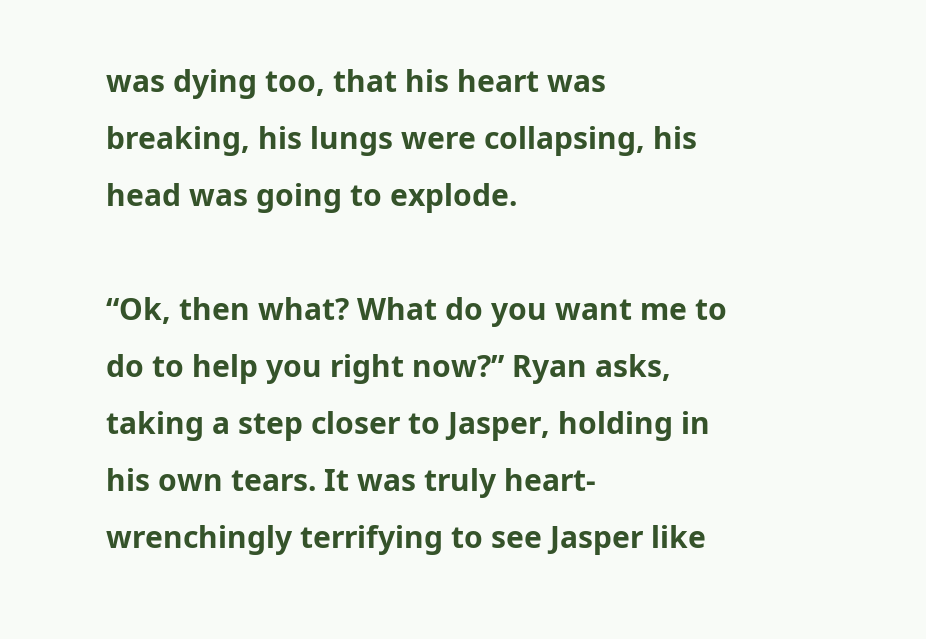was dying too, that his heart was breaking, his lungs were collapsing, his head was going to explode.

“Ok, then what? What do you want me to do to help you right now?” Ryan asks, taking a step closer to Jasper, holding in his own tears. It was truly heart-wrenchingly terrifying to see Jasper like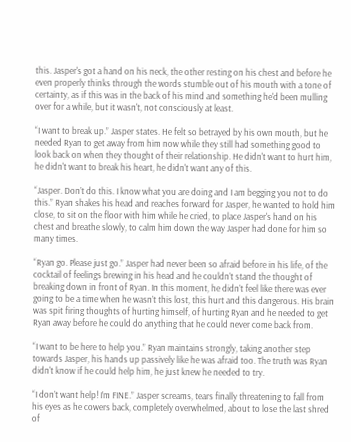this. Jasper's got a hand on his neck, the other resting on his chest and before he even properly thinks through the words stumble out of his mouth with a tone of certainty, as if this was in the back of his mind and something he'd been mulling over for a while, but it wasn't, not consciously at least.

“I want to break up.” Jasper states. He felt so betrayed by his own mouth, but he needed Ryan to get away from him now while they still had something good to look back on when they thought of their relationship. He didn't want to hurt him, he didn't want to break his heart, he didn't want any of this.

“Jasper. Don’t do this. I know what you are doing and I am begging you not to do this.” Ryan shakes his head and reaches forward for Jasper, he wanted to hold him close, to sit on the floor with him while he cried, to place Jasper's hand on his chest and breathe slowly, to calm him down the way Jasper had done for him so many times.

“Ryan go. Please just go.” Jasper had never been so afraid before in his life, of the cocktail of feelings brewing in his head and he couldn’t stand the thought of breaking down in front of Ryan. In this moment, he didn’t feel like there was ever going to be a time when he wasn’t this lost, this hurt and this dangerous. His brain was spit firing thoughts of hurting himself, of hurting Ryan and he needed to get Ryan away before he could do anything that he could never come back from.

“I want to be here to help you.” Ryan maintains strongly, taking another step towards Jasper, his hands up passively like he was afraid too. The truth was Ryan didn't know if he could help him, he just knew he needed to try.

“I don’t want help! I’m FINE.” Jasper screams, tears finally threatening to fall from his eyes as he cowers back, completely overwhelmed, about to lose the last shred of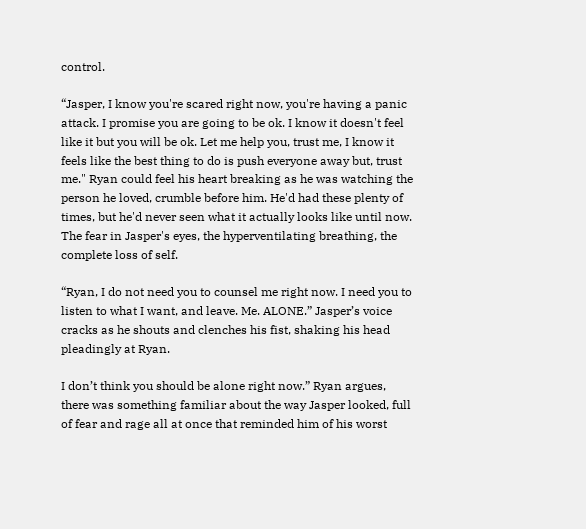control.

“Jasper, I know you're scared right now, you're having a panic attack. I promise you are going to be ok. I know it doesn't feel like it but you will be ok. Let me help you, trust me, I know it feels like the best thing to do is push everyone away but, trust me." Ryan could feel his heart breaking as he was watching the person he loved, crumble before him. He'd had these plenty of times, but he'd never seen what it actually looks like until now. The fear in Jasper's eyes, the hyperventilating breathing, the complete loss of self.

“Ryan, I do not need you to counsel me right now. I need you to listen to what I want, and leave. Me. ALONE.” Jasper’s voice cracks as he shouts and clenches his fist, shaking his head pleadingly at Ryan.

I don’t think you should be alone right now.” Ryan argues, there was something familiar about the way Jasper looked, full of fear and rage all at once that reminded him of his worst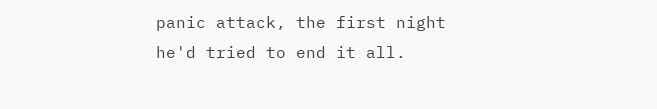panic attack, the first night he'd tried to end it all.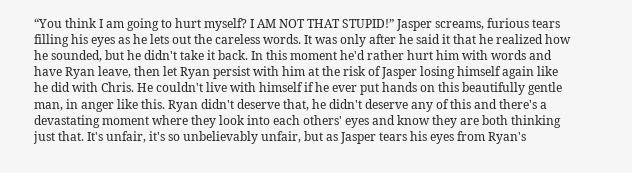“You think I am going to hurt myself? I AM NOT THAT STUPID!” Jasper screams, furious tears filling his eyes as he lets out the careless words. It was only after he said it that he realized how he sounded, but he didn't take it back. In this moment he'd rather hurt him with words and have Ryan leave, then let Ryan persist with him at the risk of Jasper losing himself again like he did with Chris. He couldn't live with himself if he ever put hands on this beautifully gentle man, in anger like this. Ryan didn't deserve that, he didn't deserve any of this and there's a devastating moment where they look into each others' eyes and know they are both thinking just that. It's unfair, it's so unbelievably unfair, but as Jasper tears his eyes from Ryan's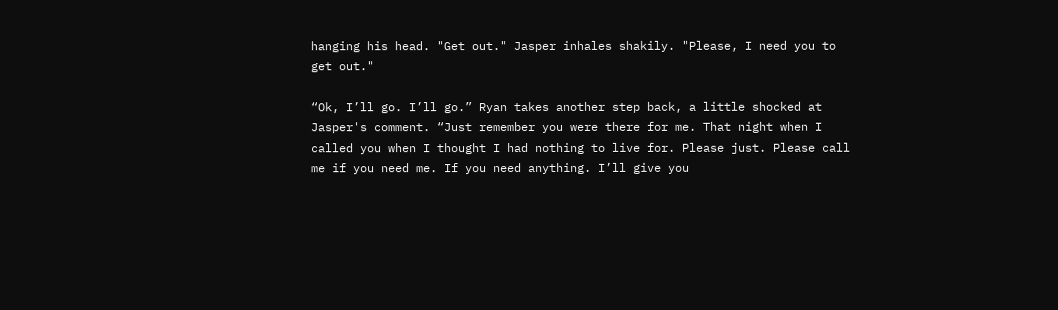hanging his head. "Get out." Jasper inhales shakily. "Please, I need you to get out."

“Ok, I’ll go. I’ll go.” Ryan takes another step back, a little shocked at Jasper's comment. “Just remember you were there for me. That night when I called you when I thought I had nothing to live for. Please just. Please call me if you need me. If you need anything. I’ll give you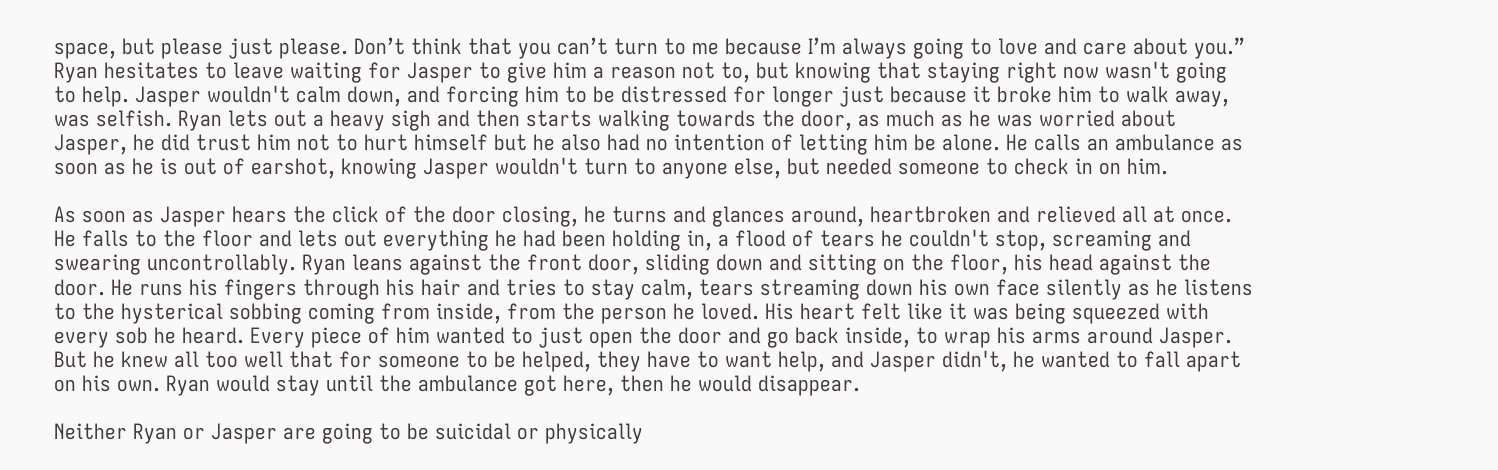space, but please just please. Don’t think that you can’t turn to me because I’m always going to love and care about you.” Ryan hesitates to leave waiting for Jasper to give him a reason not to, but knowing that staying right now wasn't going to help. Jasper wouldn't calm down, and forcing him to be distressed for longer just because it broke him to walk away, was selfish. Ryan lets out a heavy sigh and then starts walking towards the door, as much as he was worried about Jasper, he did trust him not to hurt himself but he also had no intention of letting him be alone. He calls an ambulance as soon as he is out of earshot, knowing Jasper wouldn't turn to anyone else, but needed someone to check in on him.

As soon as Jasper hears the click of the door closing, he turns and glances around, heartbroken and relieved all at once. He falls to the floor and lets out everything he had been holding in, a flood of tears he couldn't stop, screaming and swearing uncontrollably. Ryan leans against the front door, sliding down and sitting on the floor, his head against the door. He runs his fingers through his hair and tries to stay calm, tears streaming down his own face silently as he listens to the hysterical sobbing coming from inside, from the person he loved. His heart felt like it was being squeezed with every sob he heard. Every piece of him wanted to just open the door and go back inside, to wrap his arms around Jasper. But he knew all too well that for someone to be helped, they have to want help, and Jasper didn't, he wanted to fall apart on his own. Ryan would stay until the ambulance got here, then he would disappear.

Neither Ryan or Jasper are going to be suicidal or physically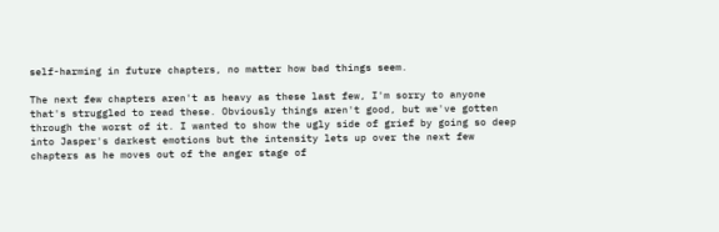self-harming in future chapters, no matter how bad things seem.

The next few chapters aren't as heavy as these last few, I'm sorry to anyone that's struggled to read these. Obviously things aren't good, but we've gotten through the worst of it. I wanted to show the ugly side of grief by going so deep into Jasper's darkest emotions but the intensity lets up over the next few chapters as he moves out of the anger stage of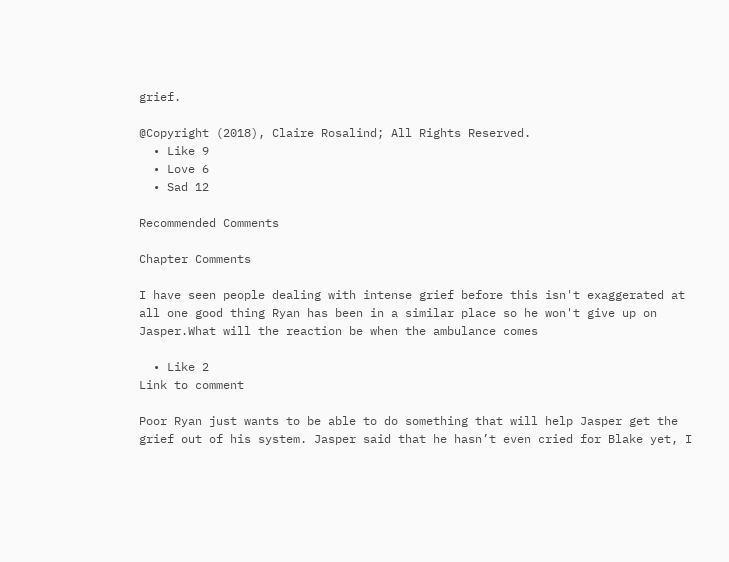grief.

@Copyright (2018), Claire Rosalind; All Rights Reserved.
  • Like 9
  • Love 6
  • Sad 12

Recommended Comments

Chapter Comments

I have seen people dealing with intense grief before this isn't exaggerated at all one good thing Ryan has been in a similar place so he won't give up on Jasper.What will the reaction be when the ambulance comes

  • Like 2
Link to comment

Poor Ryan just wants to be able to do something that will help Jasper get the grief out of his system. Jasper said that he hasn’t even cried for Blake yet, I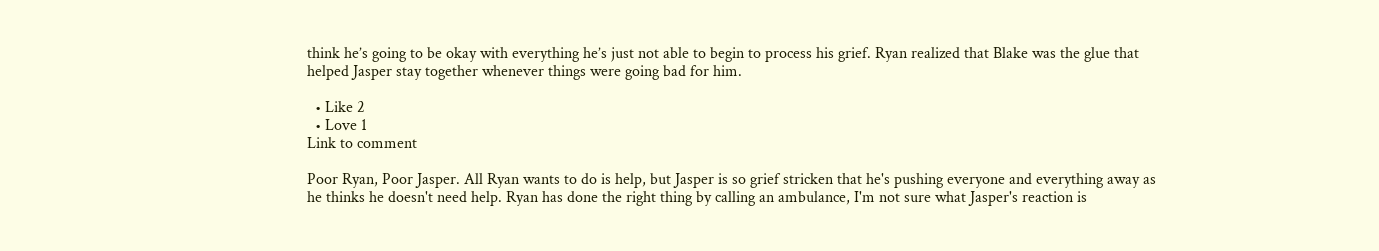think he’s going to be okay with everything he’s just not able to begin to process his grief. Ryan realized that Blake was the glue that helped Jasper stay together whenever things were going bad for him.

  • Like 2
  • Love 1
Link to comment

Poor Ryan, Poor Jasper. All Ryan wants to do is help, but Jasper is so grief stricken that he's pushing everyone and everything away as he thinks he doesn't need help. Ryan has done the right thing by calling an ambulance, I'm not sure what Jasper's reaction is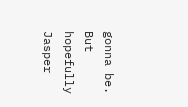gonna be. But hopefully Jasper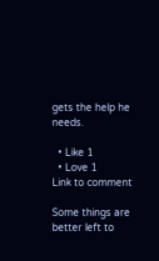gets the help he needs.

  • Like 1
  • Love 1
Link to comment

Some things are better left to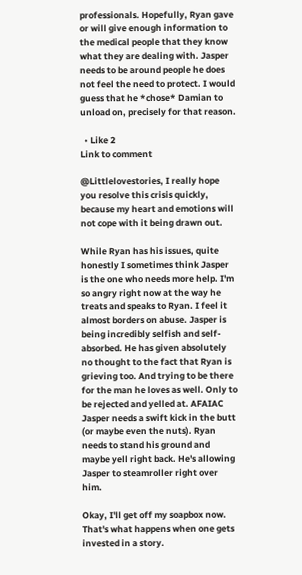professionals. Hopefully, Ryan gave or will give enough information to the medical people that they know what they are dealing with. Jasper needs to be around people he does not feel the need to protect. I would guess that he *chose* Damian to unload on, precisely for that reason.

  • Like 2
Link to comment

@Littlelovestories, I really hope you resolve this crisis quickly, because my heart and emotions will not cope with it being drawn out.

While Ryan has his issues, quite honestly I sometimes think Jasper is the one who needs more help. I'm so angry right now at the way he treats and speaks to Ryan. I feel it almost borders on abuse. Jasper is being incredibly selfish and self-absorbed. He has given absolutely no thought to the fact that Ryan is grieving too. And trying to be there for the man he loves as well. Only to be rejected and yelled at. AFAIAC  Jasper needs a swift kick in the butt (or maybe even the nuts). Ryan needs to stand his ground and maybe yell right back. He's allowing  Jasper to steamroller right over him.

Okay, I'll get off my soapbox now. That's what happens when one gets invested in a story.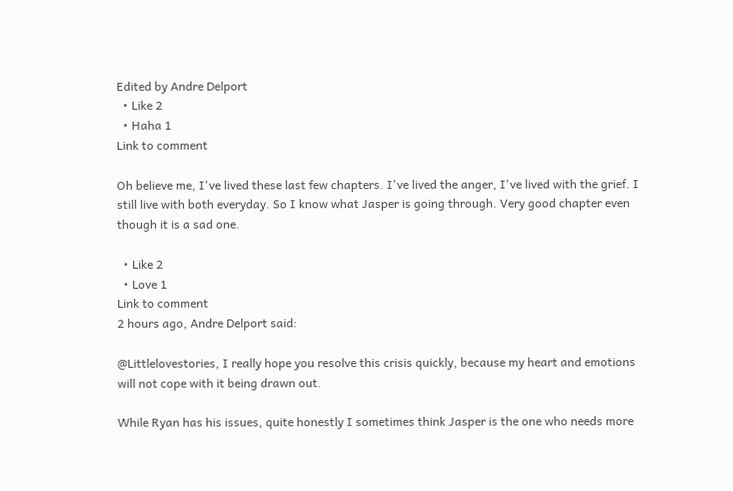Edited by Andre Delport
  • Like 2
  • Haha 1
Link to comment

Oh believe me, I've lived these last few chapters. I've lived the anger, I've lived with the grief. I still live with both everyday. So I know what Jasper is going through. Very good chapter even though it is a sad one.

  • Like 2
  • Love 1
Link to comment
2 hours ago, Andre Delport said:

@Littlelovestories, I really hope you resolve this crisis quickly, because my heart and emotions will not cope with it being drawn out.

While Ryan has his issues, quite honestly I sometimes think Jasper is the one who needs more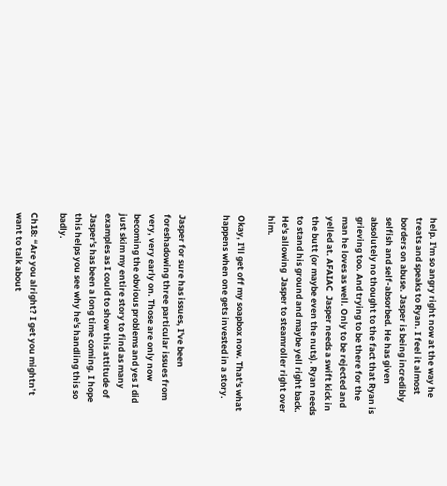help. I'm so angry right now at the way he treats and speaks to Ryan. I feel it almost borders on abuse. Jasper is being incredibly selfish and self-absorbed. He has given absolutely no thought to the fact that Ryan is grieving too. And trying to be there for the man he loves as well. Only to be rejected and yelled at. AFAIAC  Jasper needs a swift kick in the butt (or maybe even the nuts). Ryan needs to stand his ground and maybe yell right back. He's allowing  Jasper to steamroller right over him.

Okay, I'll get off my soapbox now. That's what happens when one gets invested in a story.


Jasper for sure has issues, I've been foreshadowing three particular issues from very, very early on. Those are only now becoming the obvious problems and yes I did just skim my entire story to find as many examples as I could to show this attitude of Jasper's has been a long time coming. I hope this helps you see why he's handling this so badly.

Ch18: “Are you alright? I get you mightn’t want to talk about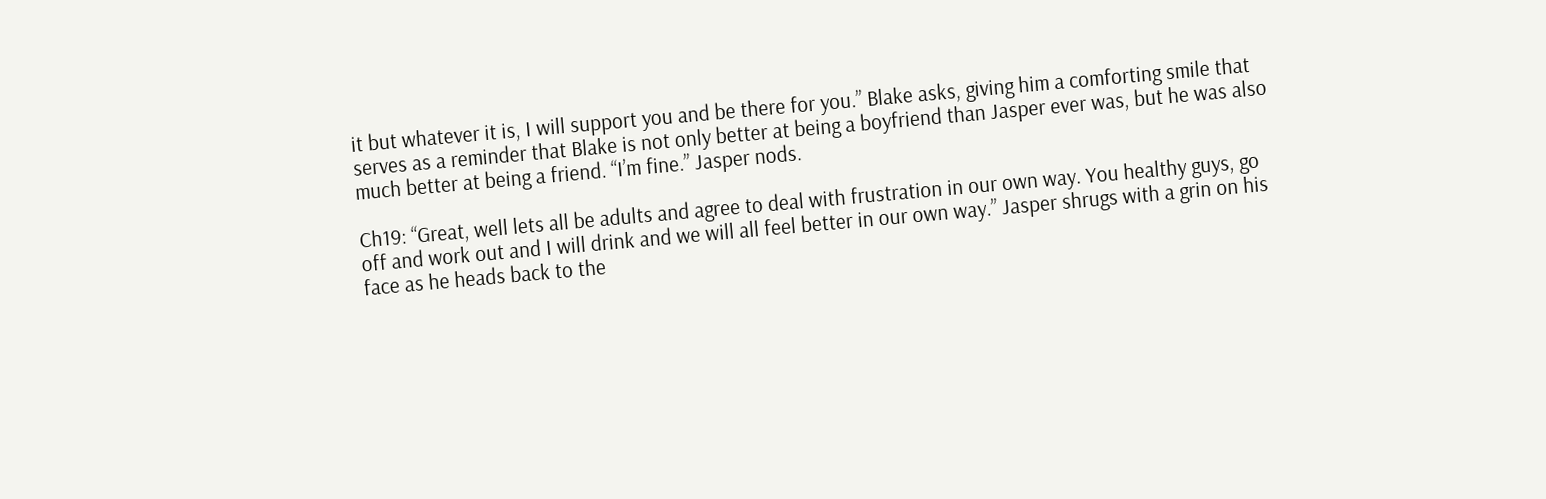it but whatever it is, I will support you and be there for you.” Blake asks, giving him a comforting smile that serves as a reminder that Blake is not only better at being a boyfriend than Jasper ever was, but he was also much better at being a friend. “I’m fine.” Jasper nods.

Ch19: “Great, well lets all be adults and agree to deal with frustration in our own way. You healthy guys, go off and work out and I will drink and we will all feel better in our own way.” Jasper shrugs with a grin on his face as he heads back to the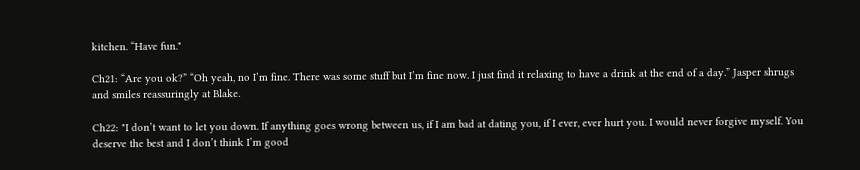kitchen. “Have fun."

Ch21: “Are you ok?” “Oh yeah, no I’m fine. There was some stuff but I’m fine now. I just find it relaxing to have a drink at the end of a day.” Jasper shrugs and smiles reassuringly at Blake.

Ch22: "I don’t want to let you down. If anything goes wrong between us, if I am bad at dating you, if I ever, ever hurt you. I would never forgive myself. You deserve the best and I don’t think I’m good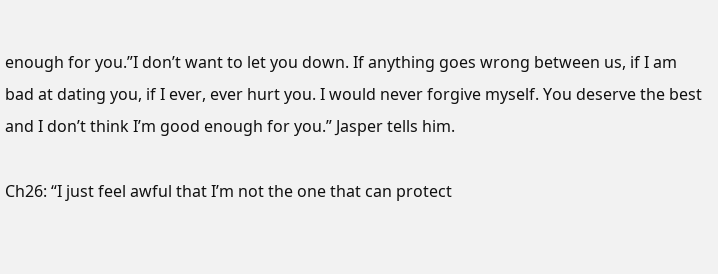enough for you.”I don’t want to let you down. If anything goes wrong between us, if I am bad at dating you, if I ever, ever hurt you. I would never forgive myself. You deserve the best and I don’t think I’m good enough for you.” Jasper tells him.

Ch26: “I just feel awful that I’m not the one that can protect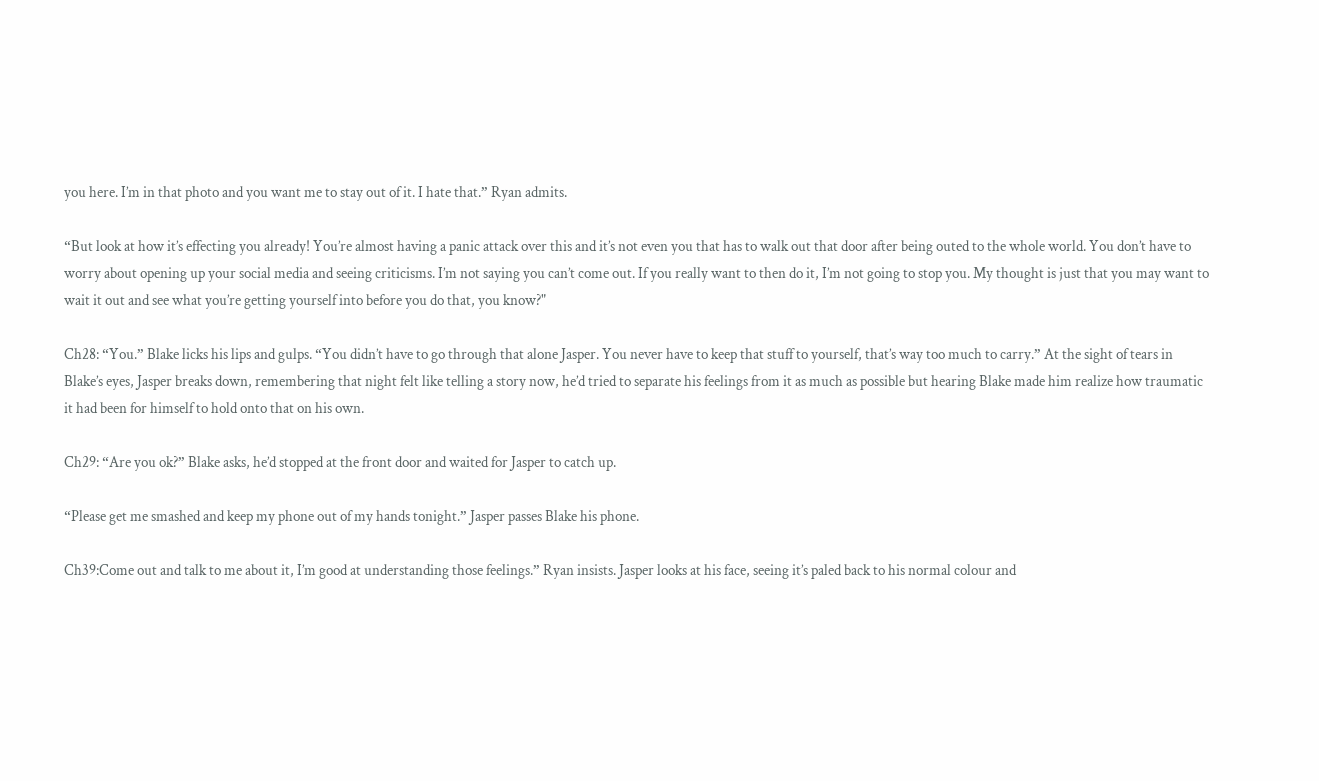you here. I’m in that photo and you want me to stay out of it. I hate that.” Ryan admits.

“But look at how it’s effecting you already! You’re almost having a panic attack over this and it’s not even you that has to walk out that door after being outed to the whole world. You don’t have to worry about opening up your social media and seeing criticisms. I’m not saying you can’t come out. If you really want to then do it, I’m not going to stop you. My thought is just that you may want to wait it out and see what you’re getting yourself into before you do that, you know?"

Ch28: “You.” Blake licks his lips and gulps. “You didn’t have to go through that alone Jasper. You never have to keep that stuff to yourself, that’s way too much to carry.” At the sight of tears in Blake’s eyes, Jasper breaks down, remembering that night felt like telling a story now, he’d tried to separate his feelings from it as much as possible but hearing Blake made him realize how traumatic it had been for himself to hold onto that on his own.

Ch29: “Are you ok?” Blake asks, he’d stopped at the front door and waited for Jasper to catch up.

“Please get me smashed and keep my phone out of my hands tonight.” Jasper passes Blake his phone.

Ch39:Come out and talk to me about it, I’m good at understanding those feelings.” Ryan insists. Jasper looks at his face, seeing it’s paled back to his normal colour and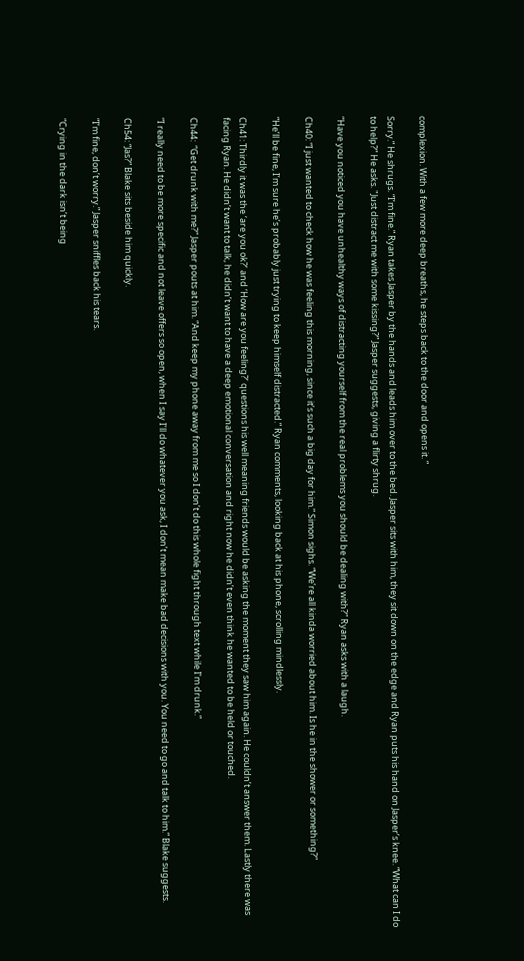complexion. With a few more deep breaths, he steps back to the door and opens it. “

Sorry.” He shrugs. “I’m fine.” Ryan takes Jasper by the hands and leads him over to the bed. Jasper sits with him, they sit down on the edge and Ryan puts his hand on Jasper’s knee. “What can I do to help?” He asks. "Just distract me with some kissing?” Jasper suggests, giving a flirty shrug.

“Have you noticed you have unhealthy ways of distracting yourself from the real problems you should be dealing with?” Ryan asks with a laugh.

Ch40: “I just wanted to check how he was feeling this morning, since it’s such a big day for him.” Simon sighs. “We’re all kinda worried about him. Is he in the shower or something?”

“He’ll be fine, I’m sure he’s probably just trying to keep himself distracted.” Ryan comments, looking back at his phone, scrolling mindlessly.

Ch41: Thirdly it was the ‘are you ok?’ and ‘How are you feeling?’ questions his well meaning friends would be asking the moment they saw him again. He couldn’t answer them. Lastly there was facing Ryan. He didn’t want to talk, he didn’t want to have a deep emotional conversation and right now he didn’t even think he wanted to be held or touched.

Ch44:  “Get drunk with me?” Jasper pouts at him. “And keep my phone away from me so I don’t do this whole fight through text while I’m drunk.”

“I really need to be more specific and not leave offers so open, when I say I’ll do whatever you ask, I don’t mean make bad decisions with you. You need to go and talk to him.” Blake suggests.

Ch54: “Jas?” Blake sits beside him quickly.

“I’m fine, don’t worry.” Jasper sniffles back his tears.

“Crying in the dark isn’t being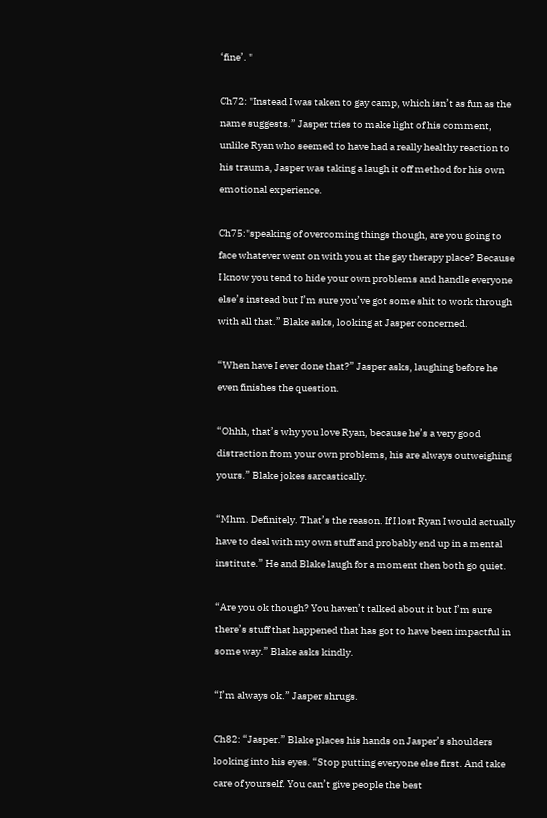‘fine’. "

Ch72: "Instead I was taken to gay camp, which isn’t as fun as the name suggests.” Jasper tries to make light of his comment, unlike Ryan who seemed to have had a really healthy reaction to his trauma, Jasper was taking a laugh it off method for his own emotional experience.

Ch75:"speaking of overcoming things though, are you going to face whatever went on with you at the gay therapy place? Because I know you tend to hide your own problems and handle everyone else’s instead but I’m sure you’ve got some shit to work through with all that.” Blake asks, looking at Jasper concerned.

“When have I ever done that?” Jasper asks, laughing before he even finishes the question.

“Ohhh, that’s why you love Ryan, because he’s a very good distraction from your own problems, his are always outweighing yours.” Blake jokes sarcastically.

“Mhm. Definitely. That’s the reason. If I lost Ryan I would actually have to deal with my own stuff and probably end up in a mental institute.” He and Blake laugh for a moment then both go quiet.

“Are you ok though? You haven’t talked about it but I’m sure there’s stuff that happened that has got to have been impactful in some way.” Blake asks kindly.

“I’m always ok.” Jasper shrugs.

Ch82: “Jasper.” Blake places his hands on Jasper’s shoulders looking into his eyes. “Stop putting everyone else first. And take care of yourself. You can’t give people the best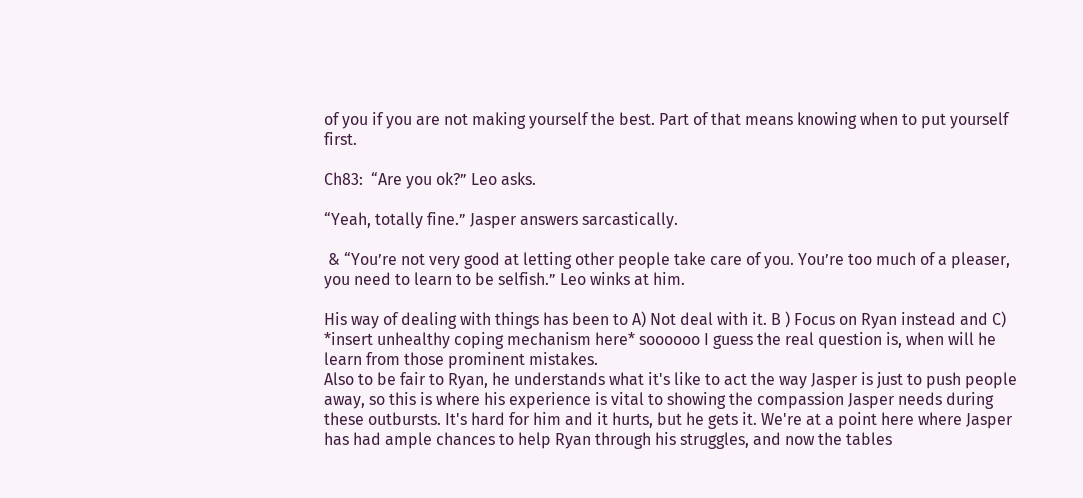of you if you are not making yourself the best. Part of that means knowing when to put yourself first.

Ch83:  “Are you ok?” Leo asks.

“Yeah, totally fine.” Jasper answers sarcastically.

 & “You’re not very good at letting other people take care of you. You’re too much of a pleaser, you need to learn to be selfish.” Leo winks at him.

His way of dealing with things has been to A) Not deal with it. B ) Focus on Ryan instead and C) *insert unhealthy coping mechanism here* soooooo I guess the real question is, when will he learn from those prominent mistakes.
Also to be fair to Ryan, he understands what it's like to act the way Jasper is just to push people away, so this is where his experience is vital to showing the compassion Jasper needs during these outbursts. It's hard for him and it hurts, but he gets it. We're at a point here where Jasper has had ample chances to help Ryan through his struggles, and now the tables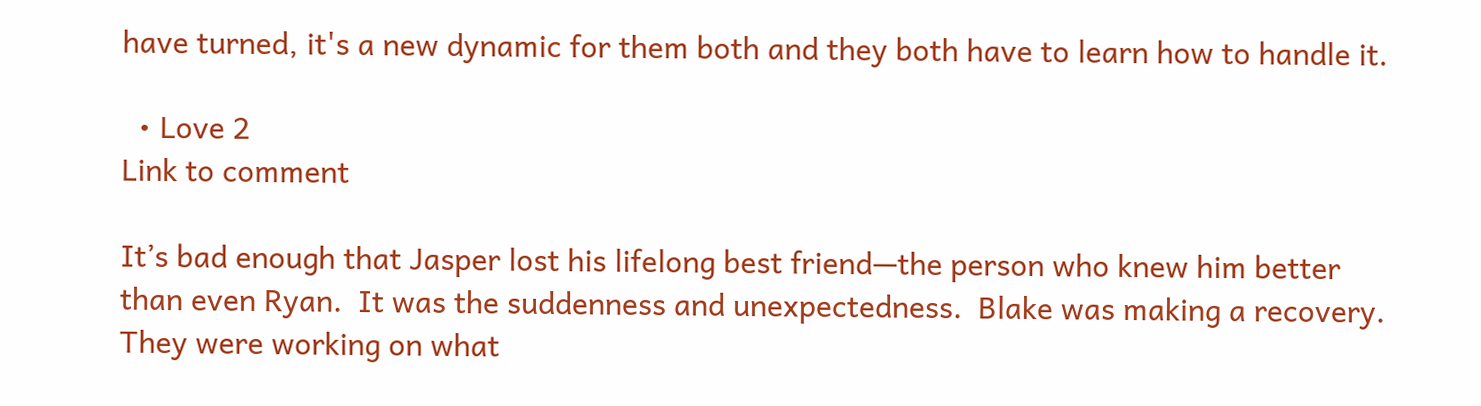have turned, it's a new dynamic for them both and they both have to learn how to handle it.

  • Love 2
Link to comment

It’s bad enough that Jasper lost his lifelong best friend—the person who knew him better than even Ryan.  It was the suddenness and unexpectedness.  Blake was making a recovery.  They were working on what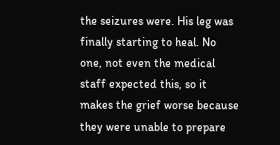the seizures were. His leg was finally starting to heal. No one, not even the medical staff expected this, so it makes the grief worse because they were unable to prepare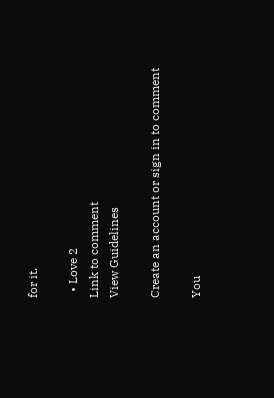for it.

  • Love 2
Link to comment
View Guidelines

Create an account or sign in to comment

You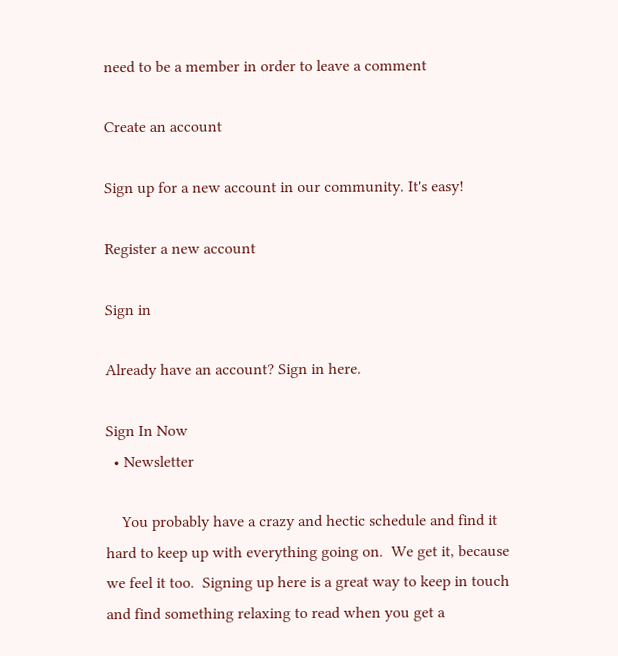need to be a member in order to leave a comment

Create an account

Sign up for a new account in our community. It's easy!

Register a new account

Sign in

Already have an account? Sign in here.

Sign In Now
  • Newsletter

    You probably have a crazy and hectic schedule and find it hard to keep up with everything going on.  We get it, because we feel it too.  Signing up here is a great way to keep in touch and find something relaxing to read when you get a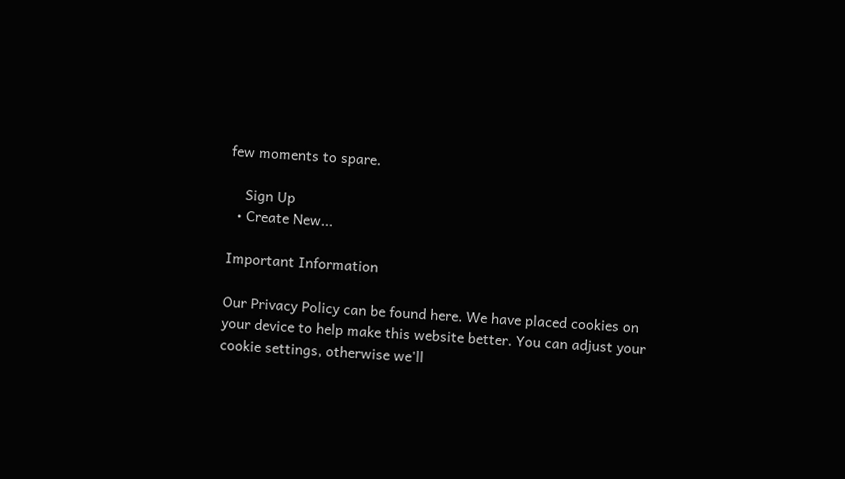few moments to spare.

    Sign Up
  • Create New...

Important Information

Our Privacy Policy can be found here. We have placed cookies on your device to help make this website better. You can adjust your cookie settings, otherwise we'll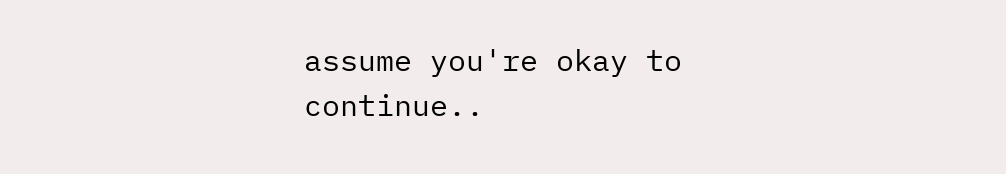assume you're okay to continue..